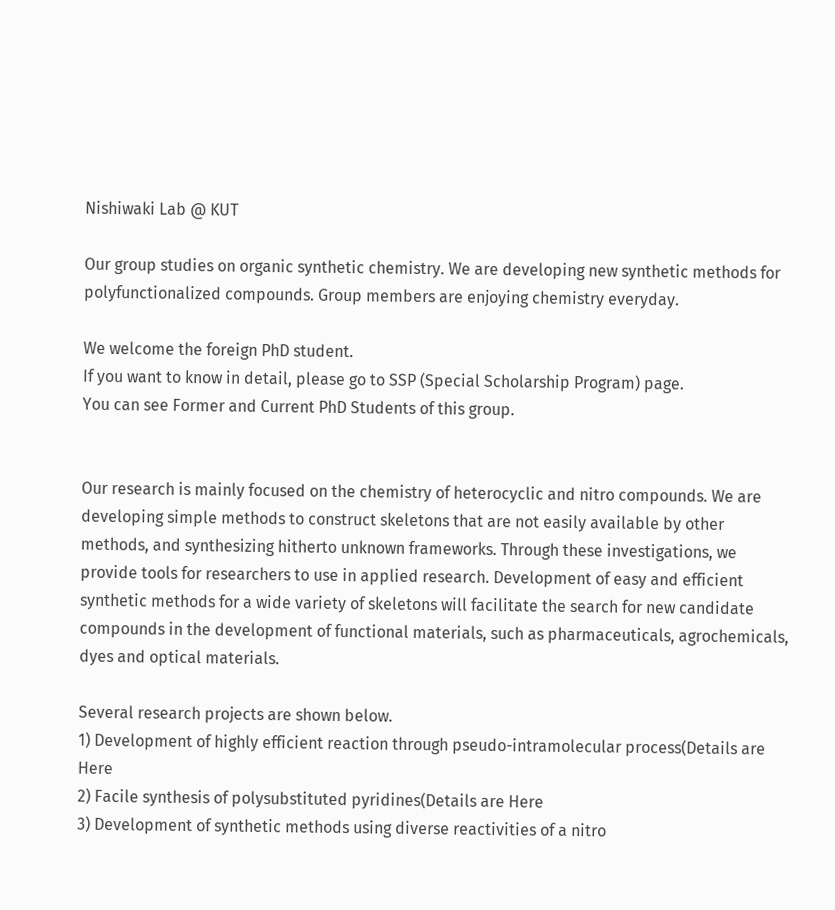Nishiwaki Lab @ KUT

Our group studies on organic synthetic chemistry. We are developing new synthetic methods for polyfunctionalized compounds. Group members are enjoying chemistry everyday.

We welcome the foreign PhD student.
If you want to know in detail, please go to SSP (Special Scholarship Program) page.
You can see Former and Current PhD Students of this group.


Our research is mainly focused on the chemistry of heterocyclic and nitro compounds. We are developing simple methods to construct skeletons that are not easily available by other methods, and synthesizing hitherto unknown frameworks. Through these investigations, we provide tools for researchers to use in applied research. Development of easy and efficient synthetic methods for a wide variety of skeletons will facilitate the search for new candidate compounds in the development of functional materials, such as pharmaceuticals, agrochemicals, dyes and optical materials.

Several research projects are shown below.
1) Development of highly efficient reaction through pseudo-intramolecular process(Details are Here
2) Facile synthesis of polysubstituted pyridines(Details are Here
3) Development of synthetic methods using diverse reactivities of a nitro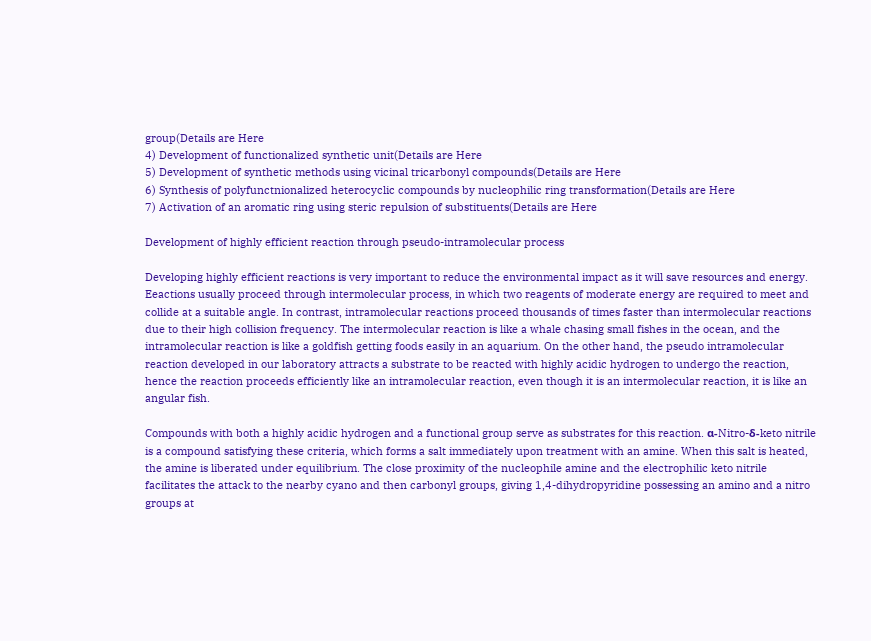group(Details are Here
4) Development of functionalized synthetic unit(Details are Here
5) Development of synthetic methods using vicinal tricarbonyl compounds(Details are Here
6) Synthesis of polyfunctnionalized heterocyclic compounds by nucleophilic ring transformation(Details are Here
7) Activation of an aromatic ring using steric repulsion of substituents(Details are Here

Development of highly efficient reaction through pseudo-intramolecular process

Developing highly efficient reactions is very important to reduce the environmental impact as it will save resources and energy. Eeactions usually proceed through intermolecular process, in which two reagents of moderate energy are required to meet and collide at a suitable angle. In contrast, intramolecular reactions proceed thousands of times faster than intermolecular reactions due to their high collision frequency. The intermolecular reaction is like a whale chasing small fishes in the ocean, and the intramolecular reaction is like a goldfish getting foods easily in an aquarium. On the other hand, the pseudo intramolecular reaction developed in our laboratory attracts a substrate to be reacted with highly acidic hydrogen to undergo the reaction, hence the reaction proceeds efficiently like an intramolecular reaction, even though it is an intermolecular reaction, it is like an angular fish.

Compounds with both a highly acidic hydrogen and a functional group serve as substrates for this reaction. α-Nitro-δ-keto nitrile is a compound satisfying these criteria, which forms a salt immediately upon treatment with an amine. When this salt is heated, the amine is liberated under equilibrium. The close proximity of the nucleophile amine and the electrophilic keto nitrile facilitates the attack to the nearby cyano and then carbonyl groups, giving 1,4-dihydropyridine possessing an amino and a nitro groups at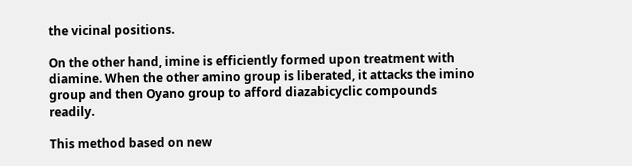the vicinal positions.

On the other hand, imine is efficiently formed upon treatment with diamine. When the other amino group is liberated, it attacks the imino group and then Oyano group to afford diazabicyclic compounds readily.

This method based on new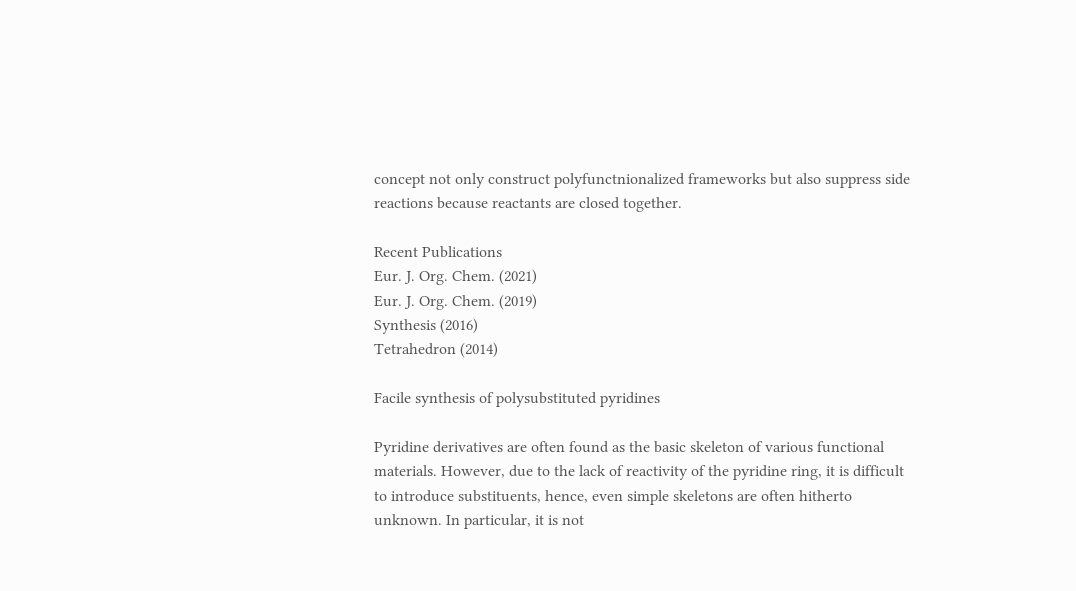concept not only construct polyfunctnionalized frameworks but also suppress side reactions because reactants are closed together.

Recent Publications
Eur. J. Org. Chem. (2021)
Eur. J. Org. Chem. (2019)
Synthesis (2016)
Tetrahedron (2014)

Facile synthesis of polysubstituted pyridines

Pyridine derivatives are often found as the basic skeleton of various functional materials. However, due to the lack of reactivity of the pyridine ring, it is difficult to introduce substituents, hence, even simple skeletons are often hitherto unknown. In particular, it is not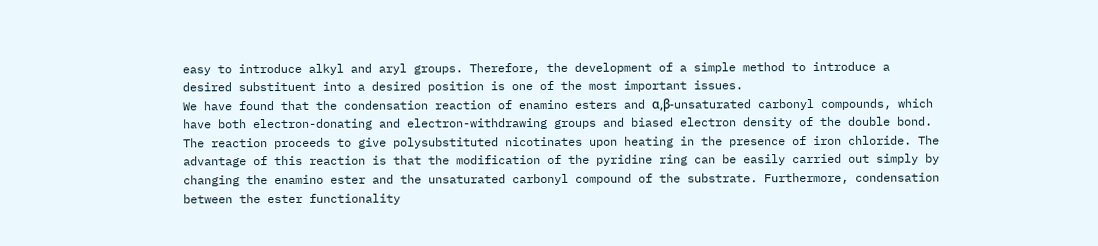easy to introduce alkyl and aryl groups. Therefore, the development of a simple method to introduce a desired substituent into a desired position is one of the most important issues.
We have found that the condensation reaction of enamino esters and α,β-unsaturated carbonyl compounds, which have both electron-donating and electron-withdrawing groups and biased electron density of the double bond. The reaction proceeds to give polysubstituted nicotinates upon heating in the presence of iron chloride. The advantage of this reaction is that the modification of the pyridine ring can be easily carried out simply by changing the enamino ester and the unsaturated carbonyl compound of the substrate. Furthermore, condensation between the ester functionality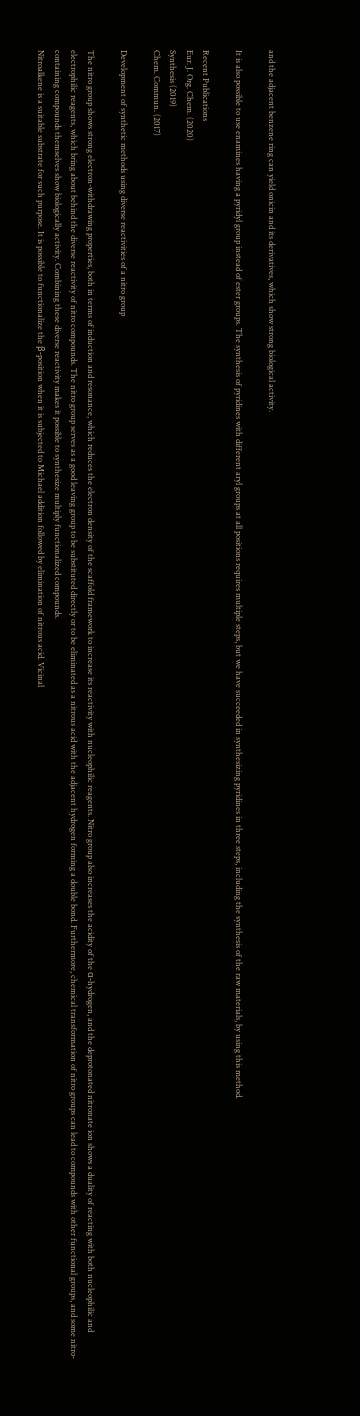and the adjacent benzene ring can yield onicin and its derivatives, which show strong biological activity.

It is also possible to use enamines having a pyridyl group instead of ester groups. The synthesis of pyridines with different aryl groups at all positions requires multiple steps, but we have succeeded in synthesizing pyridines in three steps, including the synthesis of the raw materials, by using this method.

Recent Publications
Eur. J. Org. Chem. (2020)
Synthesis (2019)
Chem. Commun. (2017)

Development of synthetic methods using diverse reactivities of a nitro group

The nitro group shows strong electron-withdrawing properties, both in terms of induction and resonance, which reduces the electron density of the scaffold framework to increase its reactivity with nucleophilic reagents. Nitro group also increases the acidity of the α-hydrogen, and the deprotonated nitronate ion shows a duality of reacting with both nucleophilic and electrophilic reagents, which bring about behind the diverse reactivity of nitro compounds. The nitro group serves as a good leaving group to be substituted directly or to be eliminated as a nitrous acid with the adjacent hydrogen forming a double bond. Furthermore, chemical transformation of nitro groups can lead to compounds with other functional groups, and some nitro-containing compounds themselves show biologically activity. Combining these diverse reactivity makes it possible to synthesize multiply functionalized compounds.
Nitroalkene is a suitable substrate for such purpose. It is possible to functionalize the β-position when it is subjected to Michael addition followed by elimination of nitrous acid. Vicinal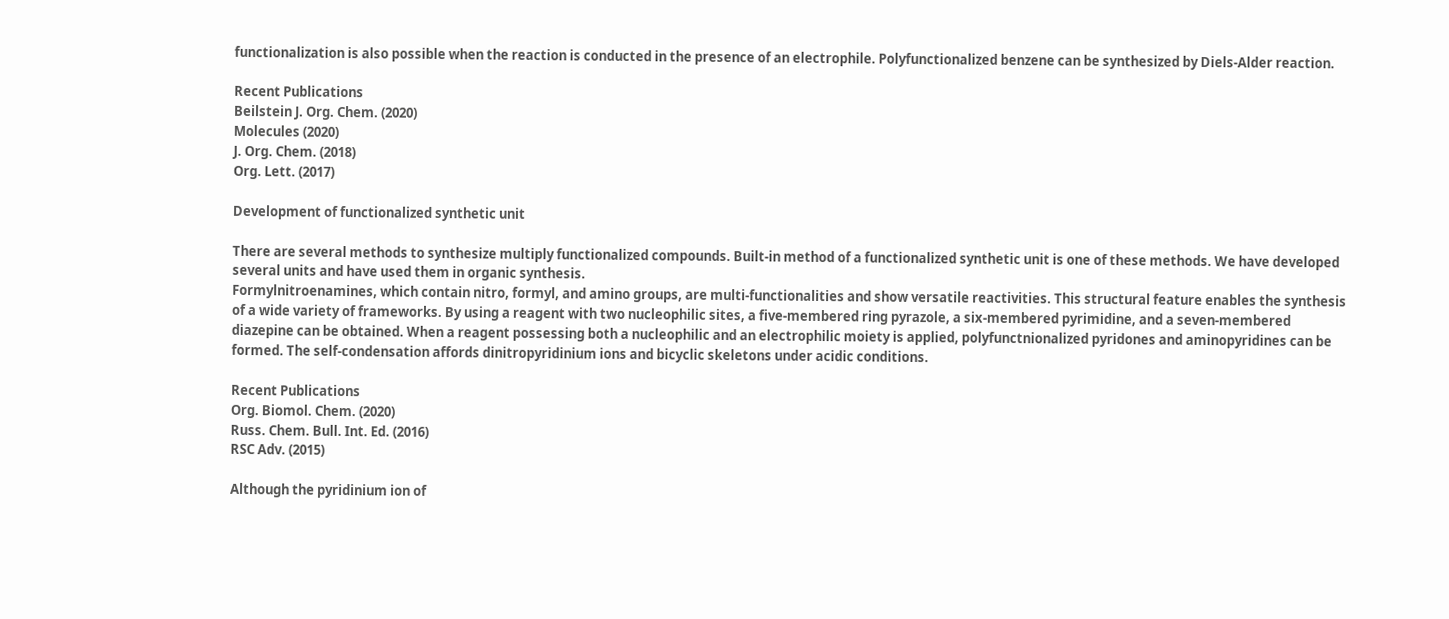functionalization is also possible when the reaction is conducted in the presence of an electrophile. Polyfunctionalized benzene can be synthesized by Diels-Alder reaction.

Recent Publications
Beilstein J. Org. Chem. (2020)
Molecules (2020)
J. Org. Chem. (2018)
Org. Lett. (2017)

Development of functionalized synthetic unit

There are several methods to synthesize multiply functionalized compounds. Built-in method of a functionalized synthetic unit is one of these methods. We have developed several units and have used them in organic synthesis.
Formylnitroenamines, which contain nitro, formyl, and amino groups, are multi-functionalities and show versatile reactivities. This structural feature enables the synthesis of a wide variety of frameworks. By using a reagent with two nucleophilic sites, a five-membered ring pyrazole, a six-membered pyrimidine, and a seven-membered diazepine can be obtained. When a reagent possessing both a nucleophilic and an electrophilic moiety is applied, polyfunctnionalized pyridones and aminopyridines can be formed. The self-condensation affords dinitropyridinium ions and bicyclic skeletons under acidic conditions.

Recent Publications
Org. Biomol. Chem. (2020)
Russ. Chem. Bull. Int. Ed. (2016)
RSC Adv. (2015)

Although the pyridinium ion of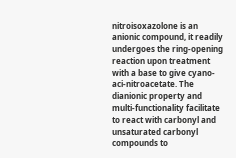nitroisoxazolone is an anionic compound, it readily undergoes the ring-opening reaction upon treatment with a base to give cyano-aci-nitroacetate. The dianionic property and multi-functionality facilitate to react with carbonyl and unsaturated carbonyl compounds to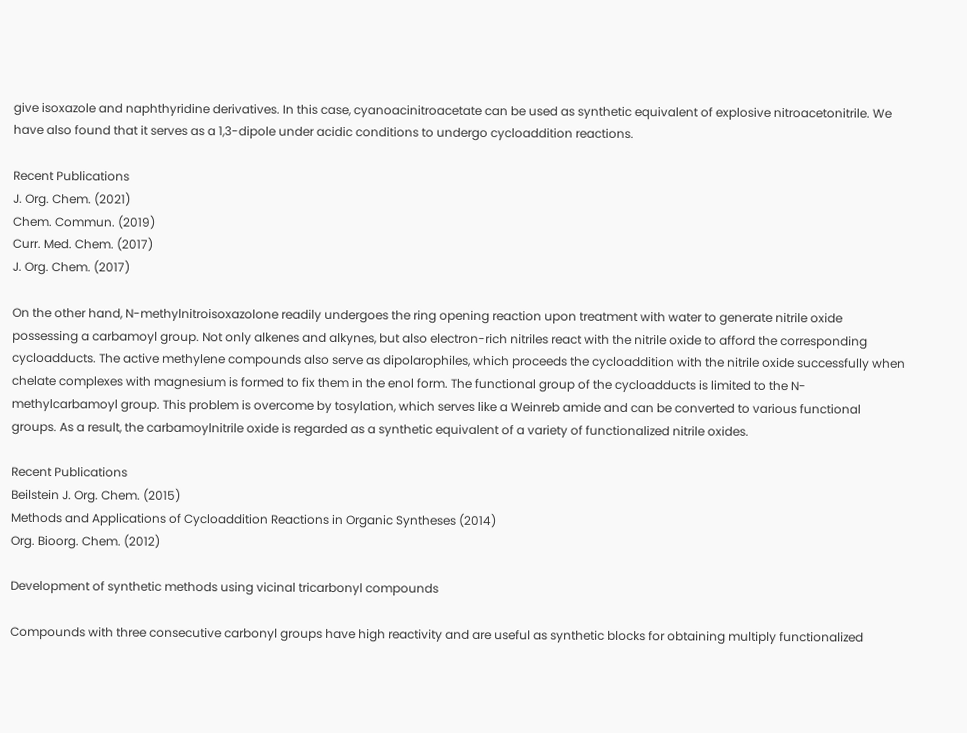give isoxazole and naphthyridine derivatives. In this case, cyanoacinitroacetate can be used as synthetic equivalent of explosive nitroacetonitrile. We have also found that it serves as a 1,3-dipole under acidic conditions to undergo cycloaddition reactions.

Recent Publications
J. Org. Chem. (2021)
Chem. Commun. (2019)
Curr. Med. Chem. (2017)
J. Org. Chem. (2017)

On the other hand, N-methylnitroisoxazolone readily undergoes the ring opening reaction upon treatment with water to generate nitrile oxide possessing a carbamoyl group. Not only alkenes and alkynes, but also electron-rich nitriles react with the nitrile oxide to afford the corresponding cycloadducts. The active methylene compounds also serve as dipolarophiles, which proceeds the cycloaddition with the nitrile oxide successfully when chelate complexes with magnesium is formed to fix them in the enol form. The functional group of the cycloadducts is limited to the N-methylcarbamoyl group. This problem is overcome by tosylation, which serves like a Weinreb amide and can be converted to various functional groups. As a result, the carbamoylnitrile oxide is regarded as a synthetic equivalent of a variety of functionalized nitrile oxides.

Recent Publications
Beilstein J. Org. Chem. (2015)
Methods and Applications of Cycloaddition Reactions in Organic Syntheses (2014)
Org. Bioorg. Chem. (2012)

Development of synthetic methods using vicinal tricarbonyl compounds

Compounds with three consecutive carbonyl groups have high reactivity and are useful as synthetic blocks for obtaining multiply functionalized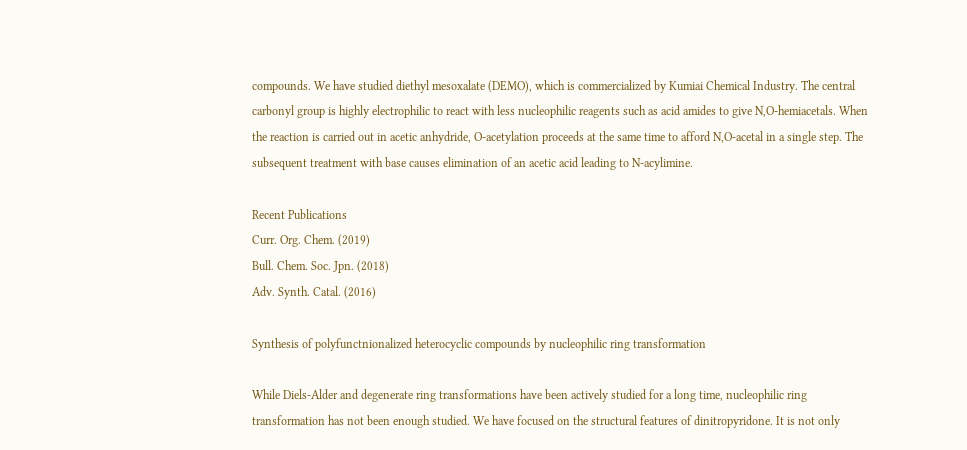compounds. We have studied diethyl mesoxalate (DEMO), which is commercialized by Kumiai Chemical Industry. The central carbonyl group is highly electrophilic to react with less nucleophilic reagents such as acid amides to give N,O-hemiacetals. When the reaction is carried out in acetic anhydride, O-acetylation proceeds at the same time to afford N,O-acetal in a single step. The subsequent treatment with base causes elimination of an acetic acid leading to N-acylimine.

Recent Publications
Curr. Org. Chem. (2019)
Bull. Chem. Soc. Jpn. (2018)
Adv. Synth. Catal. (2016)

Synthesis of polyfunctnionalized heterocyclic compounds by nucleophilic ring transformation

While Diels-Alder and degenerate ring transformations have been actively studied for a long time, nucleophilic ring transformation has not been enough studied. We have focused on the structural features of dinitropyridone. It is not only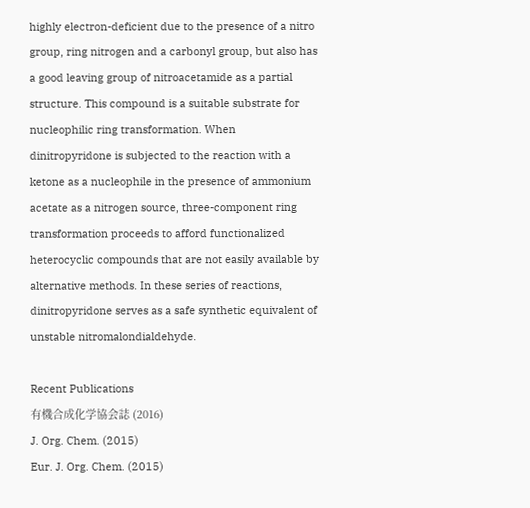highly electron-deficient due to the presence of a nitro group, ring nitrogen and a carbonyl group, but also has a good leaving group of nitroacetamide as a partial structure. This compound is a suitable substrate for nucleophilic ring transformation. When dinitropyridone is subjected to the reaction with a ketone as a nucleophile in the presence of ammonium acetate as a nitrogen source, three-component ring transformation proceeds to afford functionalized heterocyclic compounds that are not easily available by alternative methods. In these series of reactions, dinitropyridone serves as a safe synthetic equivalent of unstable nitromalondialdehyde.

Recent Publications
有機合成化学協会誌 (2016)
J. Org. Chem. (2015)
Eur. J. Org. Chem. (2015)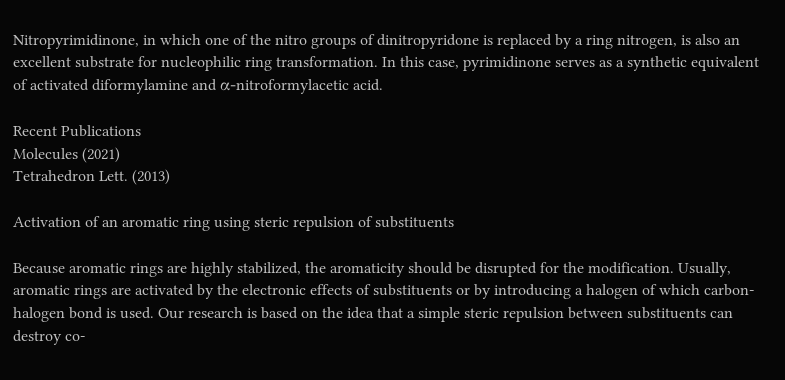Nitropyrimidinone, in which one of the nitro groups of dinitropyridone is replaced by a ring nitrogen, is also an excellent substrate for nucleophilic ring transformation. In this case, pyrimidinone serves as a synthetic equivalent of activated diformylamine and α-nitroformylacetic acid.

Recent Publications
Molecules (2021)
Tetrahedron Lett. (2013)

Activation of an aromatic ring using steric repulsion of substituents

Because aromatic rings are highly stabilized, the aromaticity should be disrupted for the modification. Usually, aromatic rings are activated by the electronic effects of substituents or by introducing a halogen of which carbon-halogen bond is used. Our research is based on the idea that a simple steric repulsion between substituents can destroy co-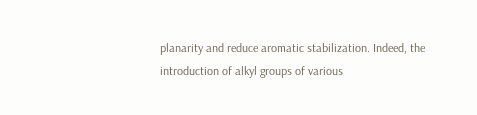planarity and reduce aromatic stabilization. Indeed, the introduction of alkyl groups of various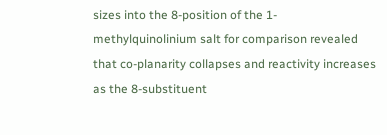sizes into the 8-position of the 1-methylquinolinium salt for comparison revealed that co-planarity collapses and reactivity increases as the 8-substituent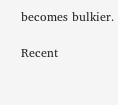becomes bulkier.

Recent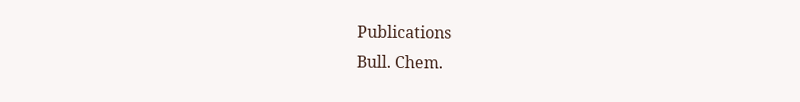Publications
Bull. Chem.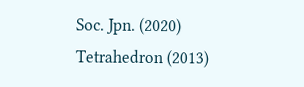Soc. Jpn. (2020)
Tetrahedron (2013)